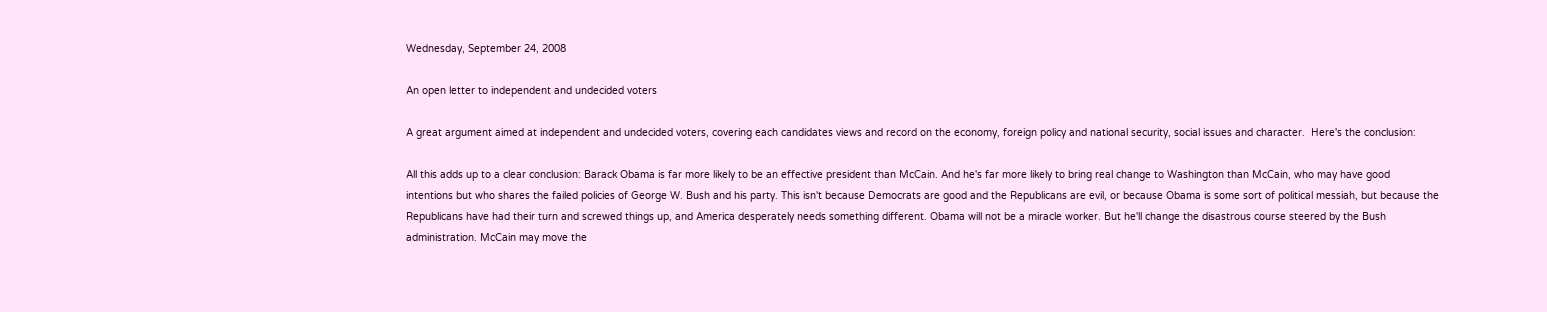Wednesday, September 24, 2008

An open letter to independent and undecided voters

A great argument aimed at independent and undecided voters, covering each candidates views and record on the economy, foreign policy and national security, social issues and character.  Here's the conclusion:

All this adds up to a clear conclusion: Barack Obama is far more likely to be an effective president than McCain. And he's far more likely to bring real change to Washington than McCain, who may have good intentions but who shares the failed policies of George W. Bush and his party. This isn't because Democrats are good and the Republicans are evil, or because Obama is some sort of political messiah, but because the Republicans have had their turn and screwed things up, and America desperately needs something different. Obama will not be a miracle worker. But he'll change the disastrous course steered by the Bush administration. McCain may move the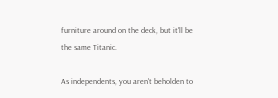furniture around on the deck, but it'll be the same Titanic.

As independents, you aren't beholden to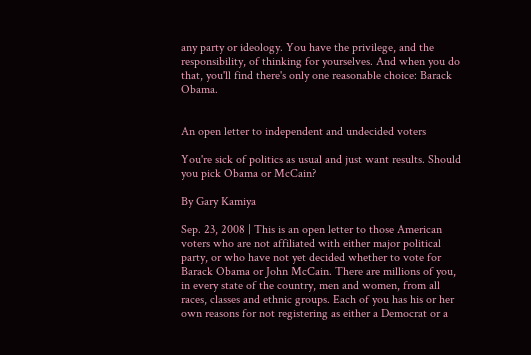any party or ideology. You have the privilege, and the responsibility, of thinking for yourselves. And when you do that, you'll find there's only one reasonable choice: Barack Obama.


An open letter to independent and undecided voters

You're sick of politics as usual and just want results. Should you pick Obama or McCain?

By Gary Kamiya

Sep. 23, 2008 | This is an open letter to those American voters who are not affiliated with either major political party, or who have not yet decided whether to vote for Barack Obama or John McCain. There are millions of you, in every state of the country, men and women, from all races, classes and ethnic groups. Each of you has his or her own reasons for not registering as either a Democrat or a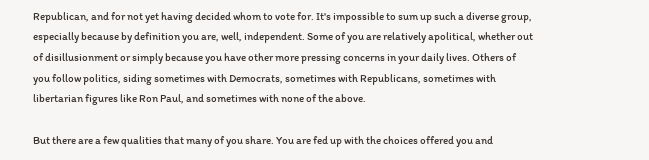Republican, and for not yet having decided whom to vote for. It's impossible to sum up such a diverse group, especially because by definition you are, well, independent. Some of you are relatively apolitical, whether out of disillusionment or simply because you have other more pressing concerns in your daily lives. Others of you follow politics, siding sometimes with Democrats, sometimes with Republicans, sometimes with libertarian figures like Ron Paul, and sometimes with none of the above.

But there are a few qualities that many of you share. You are fed up with the choices offered you and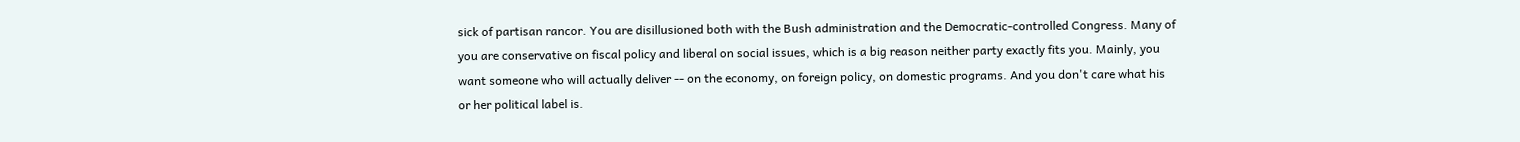sick of partisan rancor. You are disillusioned both with the Bush administration and the Democratic-controlled Congress. Many of you are conservative on fiscal policy and liberal on social issues, which is a big reason neither party exactly fits you. Mainly, you want someone who will actually deliver -- on the economy, on foreign policy, on domestic programs. And you don't care what his or her political label is.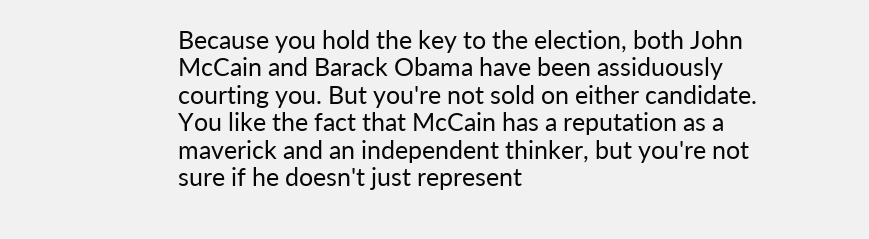Because you hold the key to the election, both John McCain and Barack Obama have been assiduously courting you. But you're not sold on either candidate. You like the fact that McCain has a reputation as a maverick and an independent thinker, but you're not sure if he doesn't just represent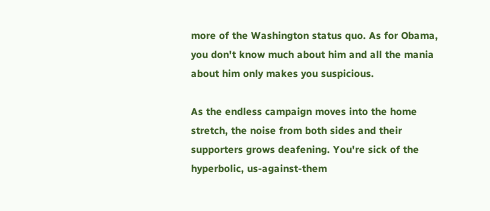more of the Washington status quo. As for Obama, you don't know much about him and all the mania about him only makes you suspicious.

As the endless campaign moves into the home stretch, the noise from both sides and their supporters grows deafening. You're sick of the hyperbolic, us-against-them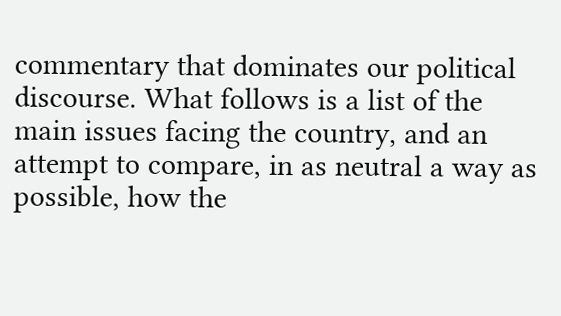commentary that dominates our political discourse. What follows is a list of the main issues facing the country, and an attempt to compare, in as neutral a way as possible, how the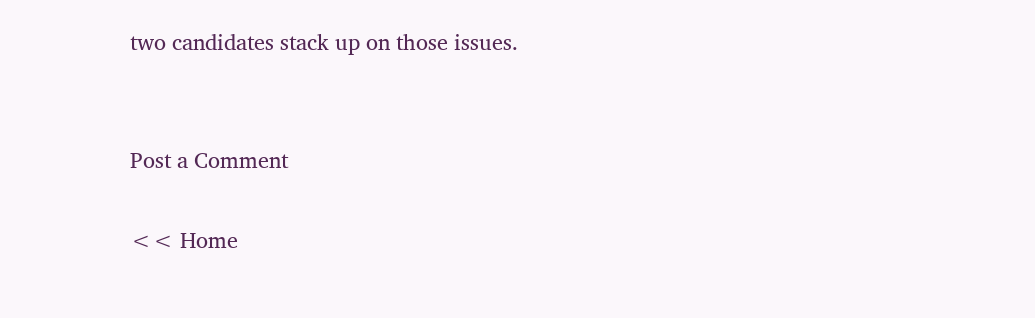two candidates stack up on those issues.


Post a Comment

<< Home